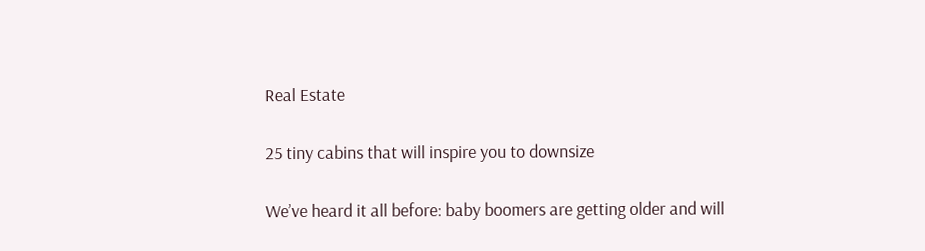Real Estate

25 tiny cabins that will inspire you to downsize

We’ve heard it all before: baby boomers are getting older and will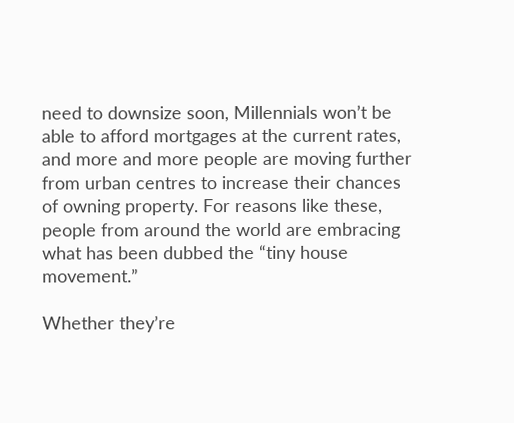need to downsize soon, Millennials won’t be able to afford mortgages at the current rates, and more and more people are moving further from urban centres to increase their chances of owning property. For reasons like these, people from around the world are embracing what has been dubbed the “tiny house movement.”

Whether they’re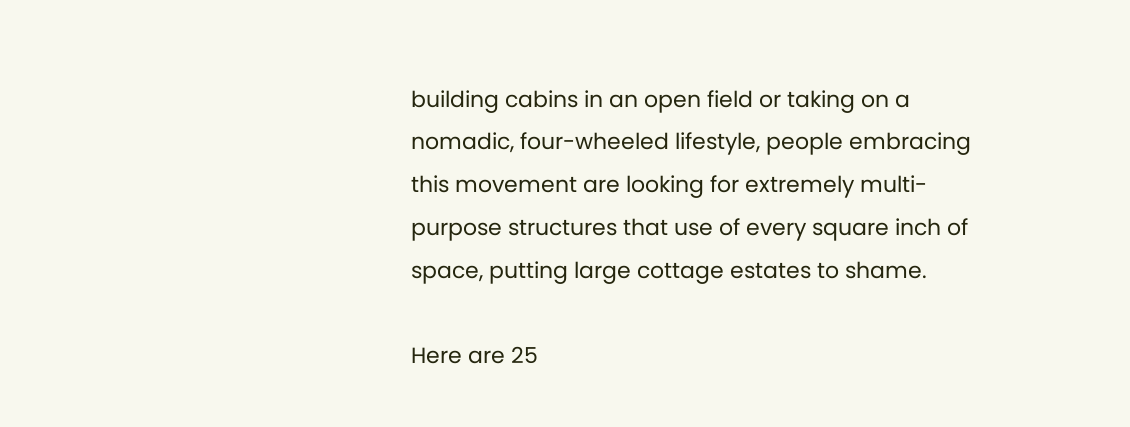building cabins in an open field or taking on a nomadic, four-wheeled lifestyle, people embracing this movement are looking for extremely multi-purpose structures that use of every square inch of space, putting large cottage estates to shame.

Here are 25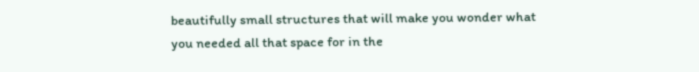beautifully small structures that will make you wonder what you needed all that space for in the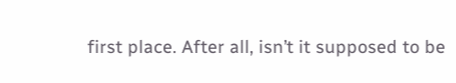first place. After all, isn’t it supposed to be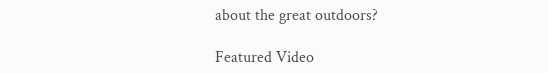about the great outdoors?

Featured Video